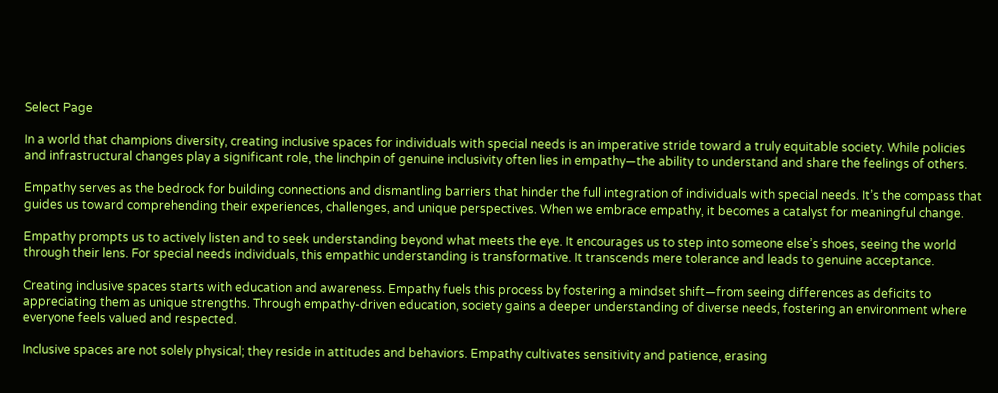Select Page

In a world that champions diversity, creating inclusive spaces for individuals with special needs is an imperative stride toward a truly equitable society. While policies and infrastructural changes play a significant role, the linchpin of genuine inclusivity often lies in empathy—the ability to understand and share the feelings of others.

Empathy serves as the bedrock for building connections and dismantling barriers that hinder the full integration of individuals with special needs. It’s the compass that guides us toward comprehending their experiences, challenges, and unique perspectives. When we embrace empathy, it becomes a catalyst for meaningful change.

Empathy prompts us to actively listen and to seek understanding beyond what meets the eye. It encourages us to step into someone else’s shoes, seeing the world through their lens. For special needs individuals, this empathic understanding is transformative. It transcends mere tolerance and leads to genuine acceptance.

Creating inclusive spaces starts with education and awareness. Empathy fuels this process by fostering a mindset shift—from seeing differences as deficits to appreciating them as unique strengths. Through empathy-driven education, society gains a deeper understanding of diverse needs, fostering an environment where everyone feels valued and respected.

Inclusive spaces are not solely physical; they reside in attitudes and behaviors. Empathy cultivates sensitivity and patience, erasing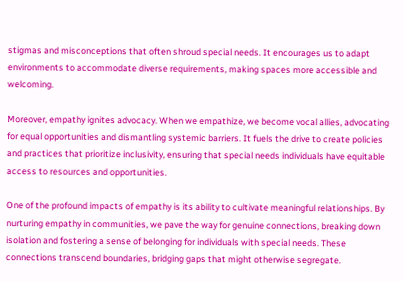stigmas and misconceptions that often shroud special needs. It encourages us to adapt environments to accommodate diverse requirements, making spaces more accessible and welcoming.

Moreover, empathy ignites advocacy. When we empathize, we become vocal allies, advocating for equal opportunities and dismantling systemic barriers. It fuels the drive to create policies and practices that prioritize inclusivity, ensuring that special needs individuals have equitable access to resources and opportunities.

One of the profound impacts of empathy is its ability to cultivate meaningful relationships. By nurturing empathy in communities, we pave the way for genuine connections, breaking down isolation and fostering a sense of belonging for individuals with special needs. These connections transcend boundaries, bridging gaps that might otherwise segregate.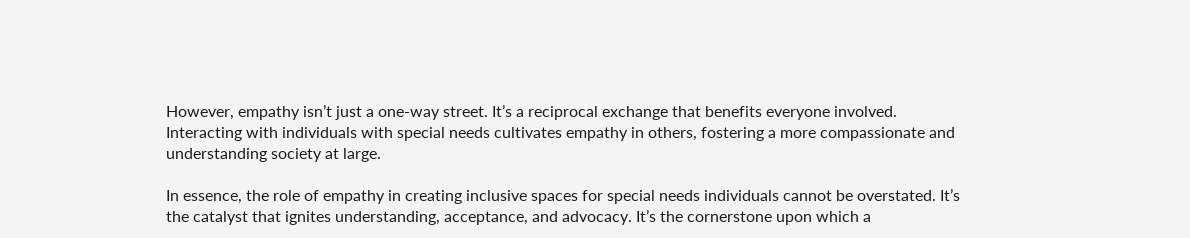However, empathy isn’t just a one-way street. It’s a reciprocal exchange that benefits everyone involved. Interacting with individuals with special needs cultivates empathy in others, fostering a more compassionate and understanding society at large.

In essence, the role of empathy in creating inclusive spaces for special needs individuals cannot be overstated. It’s the catalyst that ignites understanding, acceptance, and advocacy. It’s the cornerstone upon which a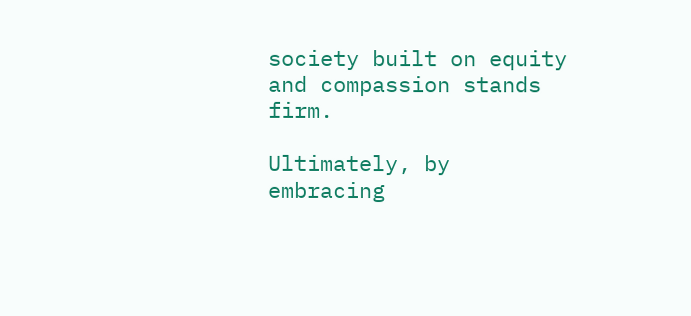society built on equity and compassion stands firm.

Ultimately, by embracing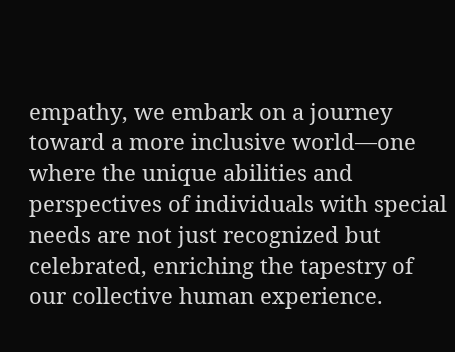empathy, we embark on a journey toward a more inclusive world—one where the unique abilities and perspectives of individuals with special needs are not just recognized but celebrated, enriching the tapestry of our collective human experience.